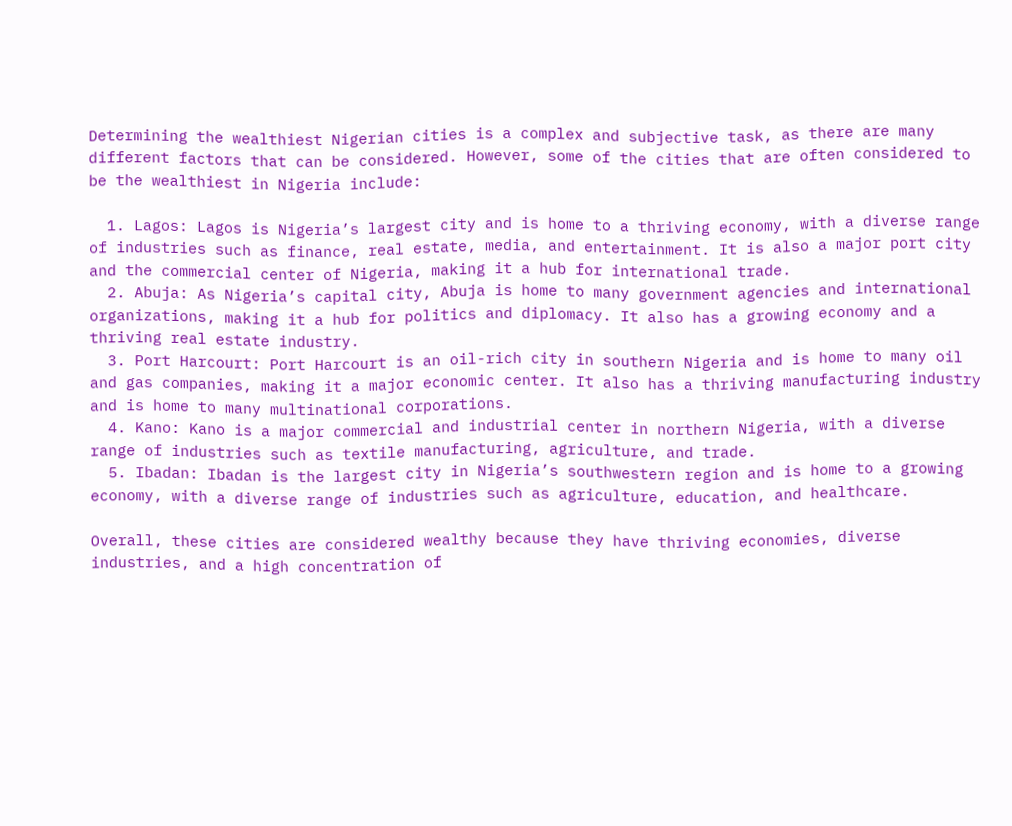Determining the wealthiest Nigerian cities is a complex and subjective task, as there are many different factors that can be considered. However, some of the cities that are often considered to be the wealthiest in Nigeria include:

  1. Lagos: Lagos is Nigeria’s largest city and is home to a thriving economy, with a diverse range of industries such as finance, real estate, media, and entertainment. It is also a major port city and the commercial center of Nigeria, making it a hub for international trade.
  2. Abuja: As Nigeria’s capital city, Abuja is home to many government agencies and international organizations, making it a hub for politics and diplomacy. It also has a growing economy and a thriving real estate industry.
  3. Port Harcourt: Port Harcourt is an oil-rich city in southern Nigeria and is home to many oil and gas companies, making it a major economic center. It also has a thriving manufacturing industry and is home to many multinational corporations.
  4. Kano: Kano is a major commercial and industrial center in northern Nigeria, with a diverse range of industries such as textile manufacturing, agriculture, and trade.
  5. Ibadan: Ibadan is the largest city in Nigeria’s southwestern region and is home to a growing economy, with a diverse range of industries such as agriculture, education, and healthcare.

Overall, these cities are considered wealthy because they have thriving economies, diverse industries, and a high concentration of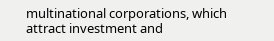multinational corporations, which attract investment and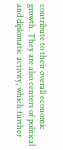contribute to their overall economic growth. They are also centers of political and diplomatic activity, which further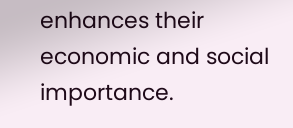enhances their economic and social importance.